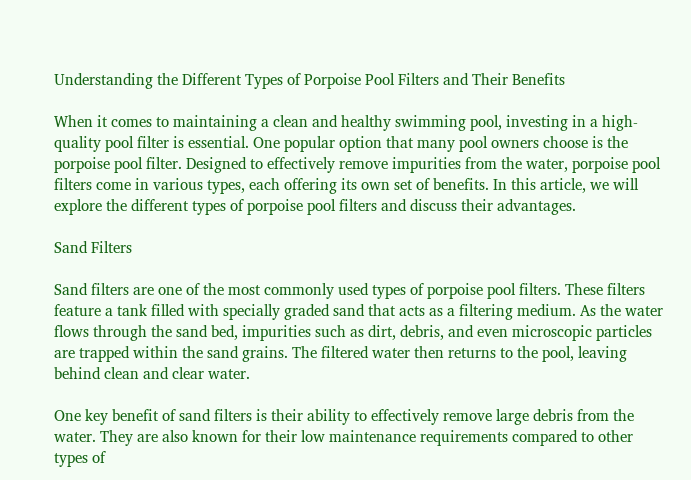Understanding the Different Types of Porpoise Pool Filters and Their Benefits

When it comes to maintaining a clean and healthy swimming pool, investing in a high-quality pool filter is essential. One popular option that many pool owners choose is the porpoise pool filter. Designed to effectively remove impurities from the water, porpoise pool filters come in various types, each offering its own set of benefits. In this article, we will explore the different types of porpoise pool filters and discuss their advantages.

Sand Filters

Sand filters are one of the most commonly used types of porpoise pool filters. These filters feature a tank filled with specially graded sand that acts as a filtering medium. As the water flows through the sand bed, impurities such as dirt, debris, and even microscopic particles are trapped within the sand grains. The filtered water then returns to the pool, leaving behind clean and clear water.

One key benefit of sand filters is their ability to effectively remove large debris from the water. They are also known for their low maintenance requirements compared to other types of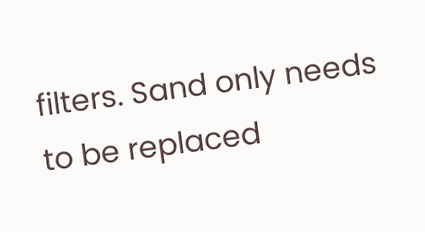filters. Sand only needs to be replaced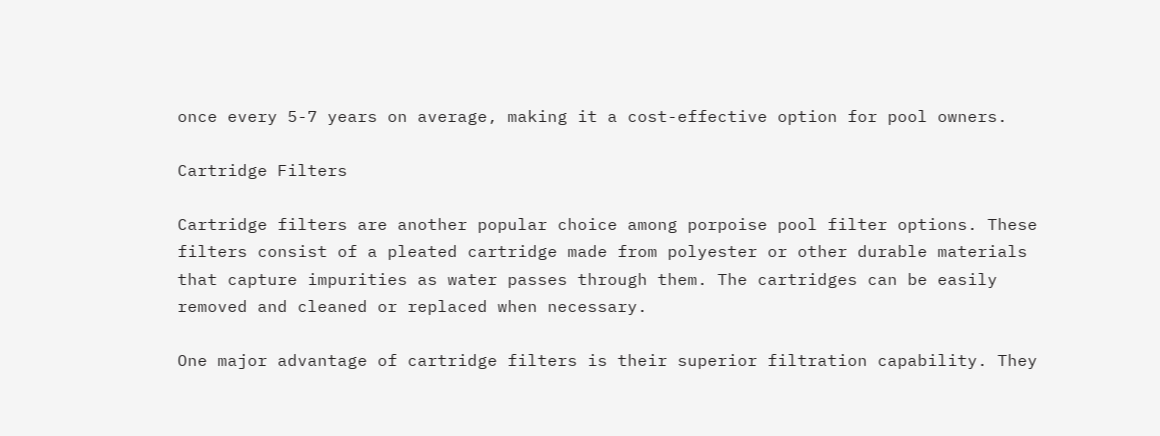once every 5-7 years on average, making it a cost-effective option for pool owners.

Cartridge Filters

Cartridge filters are another popular choice among porpoise pool filter options. These filters consist of a pleated cartridge made from polyester or other durable materials that capture impurities as water passes through them. The cartridges can be easily removed and cleaned or replaced when necessary.

One major advantage of cartridge filters is their superior filtration capability. They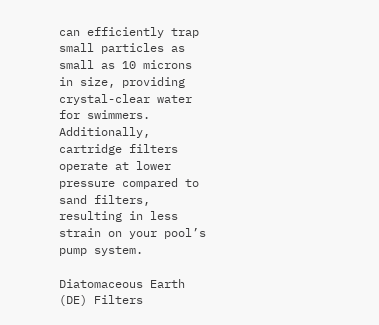can efficiently trap small particles as small as 10 microns in size, providing crystal-clear water for swimmers. Additionally, cartridge filters operate at lower pressure compared to sand filters, resulting in less strain on your pool’s pump system.

Diatomaceous Earth (DE) Filters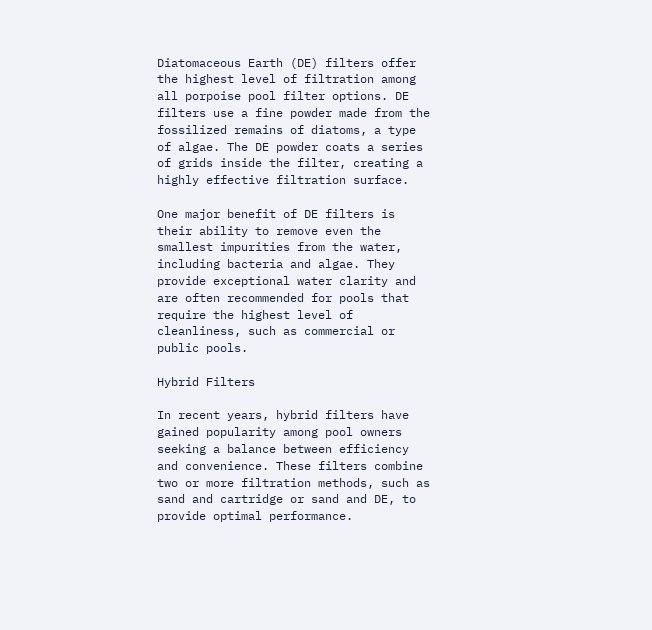Diatomaceous Earth (DE) filters offer the highest level of filtration among all porpoise pool filter options. DE filters use a fine powder made from the fossilized remains of diatoms, a type of algae. The DE powder coats a series of grids inside the filter, creating a highly effective filtration surface.

One major benefit of DE filters is their ability to remove even the smallest impurities from the water, including bacteria and algae. They provide exceptional water clarity and are often recommended for pools that require the highest level of cleanliness, such as commercial or public pools.

Hybrid Filters

In recent years, hybrid filters have gained popularity among pool owners seeking a balance between efficiency and convenience. These filters combine two or more filtration methods, such as sand and cartridge or sand and DE, to provide optimal performance.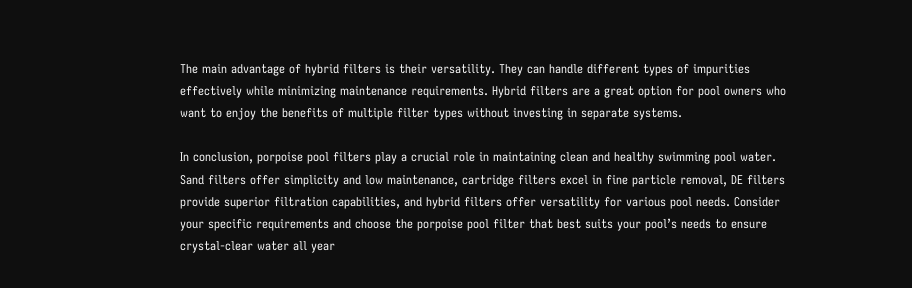The main advantage of hybrid filters is their versatility. They can handle different types of impurities effectively while minimizing maintenance requirements. Hybrid filters are a great option for pool owners who want to enjoy the benefits of multiple filter types without investing in separate systems.

In conclusion, porpoise pool filters play a crucial role in maintaining clean and healthy swimming pool water. Sand filters offer simplicity and low maintenance, cartridge filters excel in fine particle removal, DE filters provide superior filtration capabilities, and hybrid filters offer versatility for various pool needs. Consider your specific requirements and choose the porpoise pool filter that best suits your pool’s needs to ensure crystal-clear water all year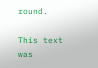round.

This text was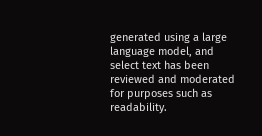generated using a large language model, and select text has been reviewed and moderated for purposes such as readability.